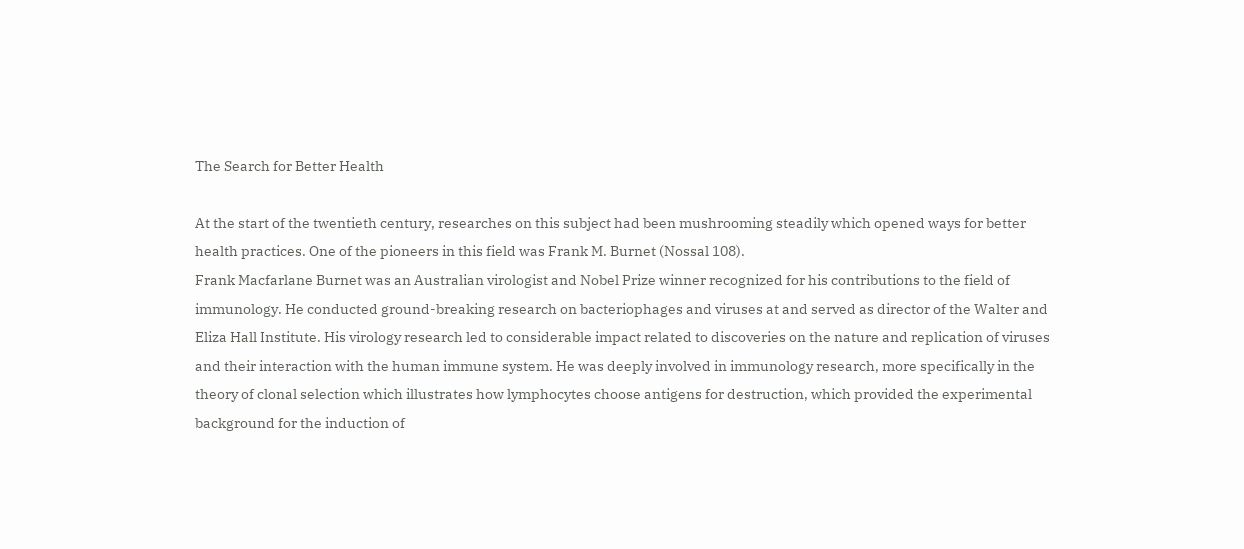The Search for Better Health

At the start of the twentieth century, researches on this subject had been mushrooming steadily which opened ways for better health practices. One of the pioneers in this field was Frank M. Burnet (Nossal 108).
Frank Macfarlane Burnet was an Australian virologist and Nobel Prize winner recognized for his contributions to the field of immunology. He conducted ground-breaking research on bacteriophages and viruses at and served as director of the Walter and Eliza Hall Institute. His virology research led to considerable impact related to discoveries on the nature and replication of viruses and their interaction with the human immune system. He was deeply involved in immunology research, more specifically in the theory of clonal selection which illustrates how lymphocytes choose antigens for destruction, which provided the experimental background for the induction of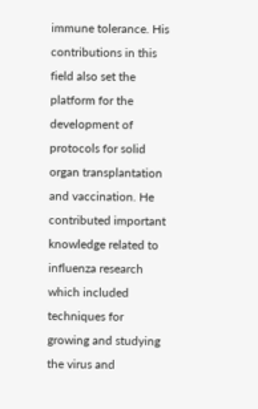immune tolerance. His contributions in this field also set the platform for the development of protocols for solid organ transplantation and vaccination. He contributed important knowledge related to influenza research which included techniques for growing and studying the virus and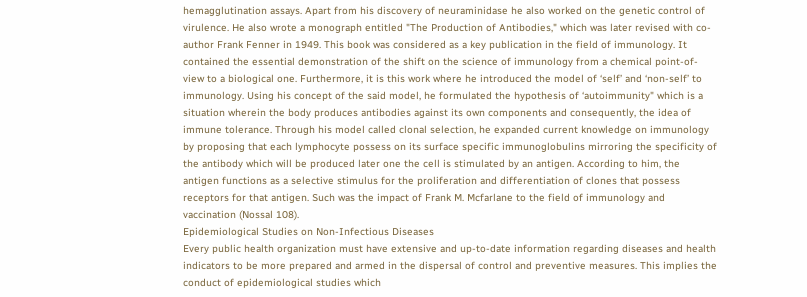hemagglutination assays. Apart from his discovery of neuraminidase he also worked on the genetic control of virulence. He also wrote a monograph entitled "The Production of Antibodies," which was later revised with co-author Frank Fenner in 1949. This book was considered as a key publication in the field of immunology. It contained the essential demonstration of the shift on the science of immunology from a chemical point-of-view to a biological one. Furthermore, it is this work where he introduced the model of ‘self’ and ‘non-self’ to immunology. Using his concept of the said model, he formulated the hypothesis of ‘autoimmunity" which is a situation wherein the body produces antibodies against its own components and consequently, the idea of immune tolerance. Through his model called clonal selection, he expanded current knowledge on immunology by proposing that each lymphocyte possess on its surface specific immunoglobulins mirroring the specificity of the antibody which will be produced later one the cell is stimulated by an antigen. According to him, the antigen functions as a selective stimulus for the proliferation and differentiation of clones that possess receptors for that antigen. Such was the impact of Frank M. Mcfarlane to the field of immunology and vaccination (Nossal 108).
Epidemiological Studies on Non-Infectious Diseases
Every public health organization must have extensive and up-to-date information regarding diseases and health indicators to be more prepared and armed in the dispersal of control and preventive measures. This implies the conduct of epidemiological studies which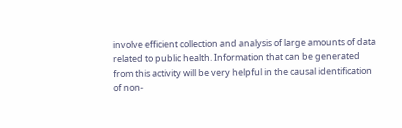involve efficient collection and analysis of large amounts of data related to public health. Information that can be generated from this activity will be very helpful in the causal identification of non-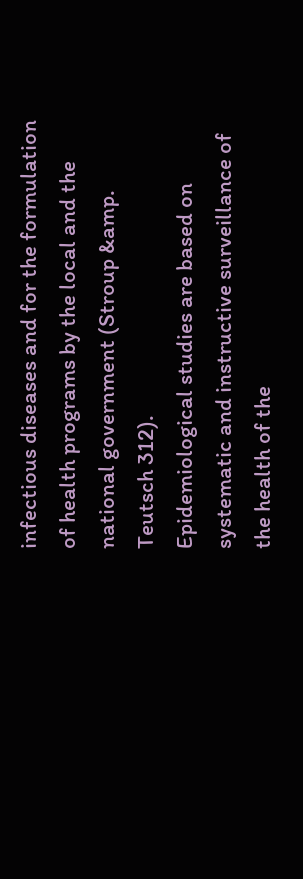infectious diseases and for the formulation of health programs by the local and the national government (Stroup &amp. Teutsch 312).
Epidemiological studies are based on systematic and instructive surveillance of the health of the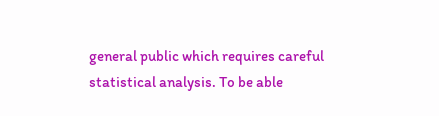general public which requires careful statistical analysis. To be able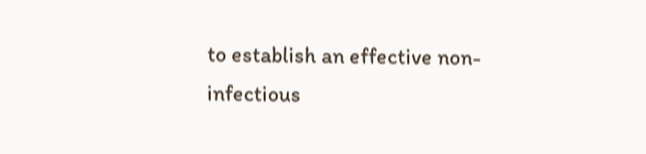to establish an effective non-infectious